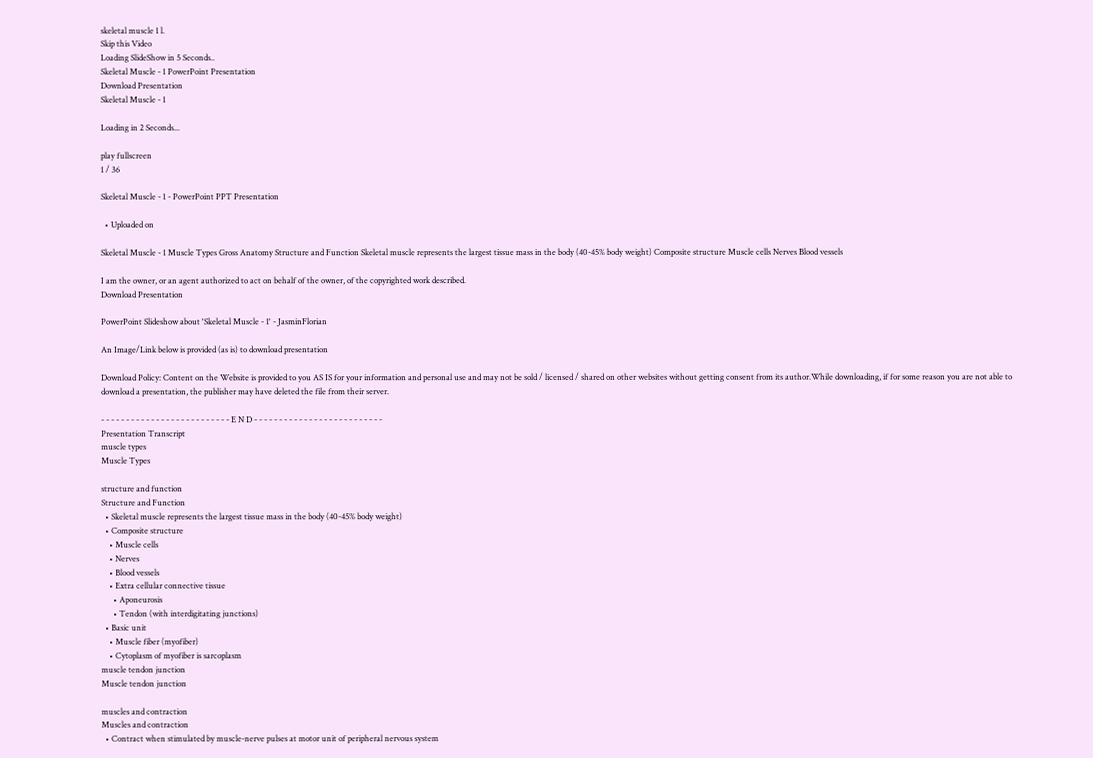skeletal muscle 1 l.
Skip this Video
Loading SlideShow in 5 Seconds..
Skeletal Muscle - 1 PowerPoint Presentation
Download Presentation
Skeletal Muscle - 1

Loading in 2 Seconds...

play fullscreen
1 / 36

Skeletal Muscle - 1 - PowerPoint PPT Presentation

  • Uploaded on

Skeletal Muscle - 1 Muscle Types Gross Anatomy Structure and Function Skeletal muscle represents the largest tissue mass in the body (40-45% body weight) Composite structure Muscle cells Nerves Blood vessels

I am the owner, or an agent authorized to act on behalf of the owner, of the copyrighted work described.
Download Presentation

PowerPoint Slideshow about 'Skeletal Muscle - 1' - JasminFlorian

An Image/Link below is provided (as is) to download presentation

Download Policy: Content on the Website is provided to you AS IS for your information and personal use and may not be sold / licensed / shared on other websites without getting consent from its author.While downloading, if for some reason you are not able to download a presentation, the publisher may have deleted the file from their server.

- - - - - - - - - - - - - - - - - - - - - - - - - - E N D - - - - - - - - - - - - - - - - - - - - - - - - - -
Presentation Transcript
muscle types
Muscle Types

structure and function
Structure and Function
  • Skeletal muscle represents the largest tissue mass in the body (40-45% body weight)
  • Composite structure
    • Muscle cells
    • Nerves
    • Blood vessels
    • Extra cellular connective tissue
      • Aponeurosis
      • Tendon (with interdigitating junctions)
  • Basic unit
    • Muscle fiber (myofiber)
    • Cytoplasm of myofiber is sarcoplasm
muscle tendon junction
Muscle tendon junction

muscles and contraction
Muscles and contraction
  • Contract when stimulated by muscle-nerve pulses at motor unit of peripheral nervous system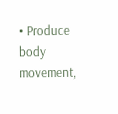• Produce body movement,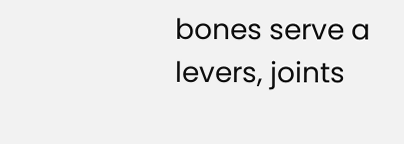bones serve a levers, joints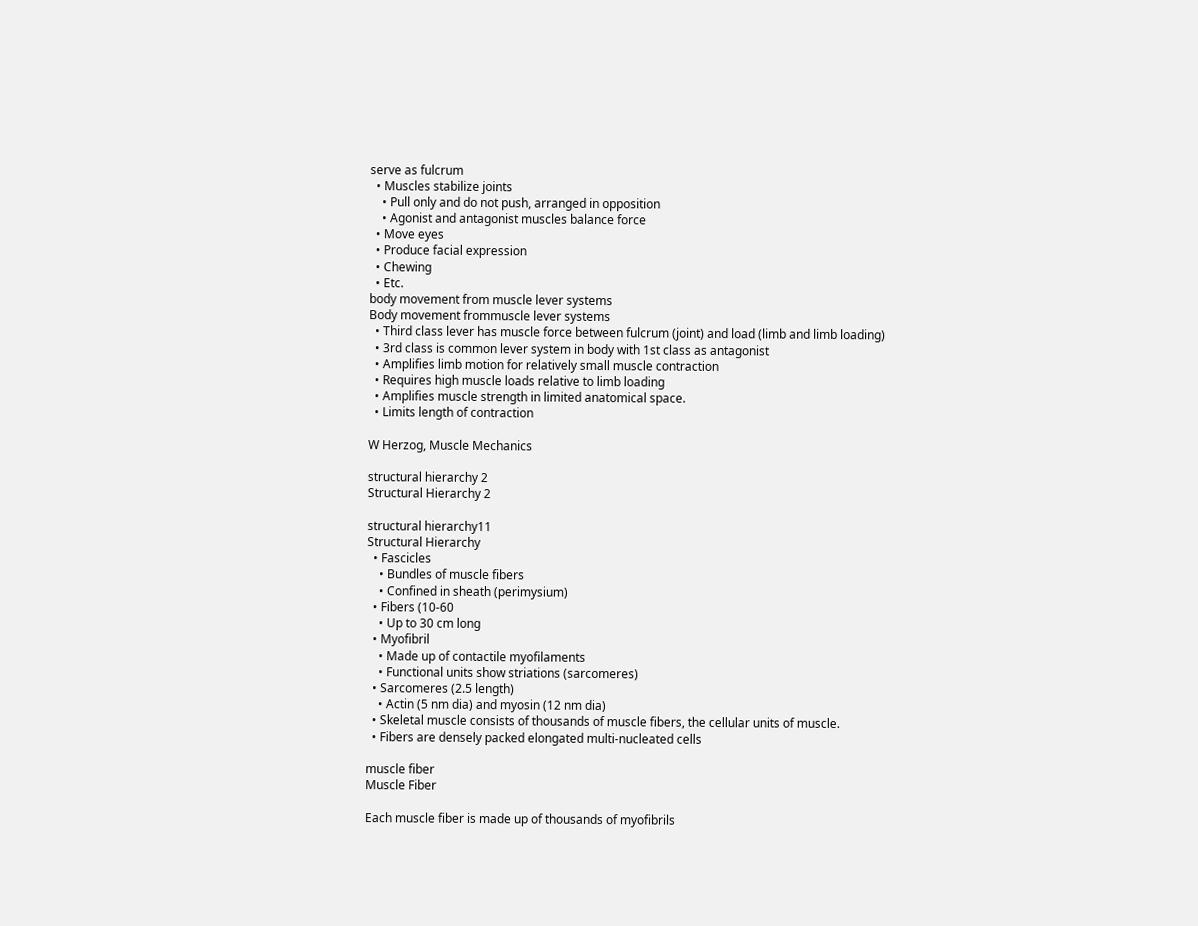serve as fulcrum
  • Muscles stabilize joints
    • Pull only and do not push, arranged in opposition
    • Agonist and antagonist muscles balance force
  • Move eyes
  • Produce facial expression
  • Chewing
  • Etc.
body movement from muscle lever systems
Body movement frommuscle lever systems
  • Third class lever has muscle force between fulcrum (joint) and load (limb and limb loading)
  • 3rd class is common lever system in body with 1st class as antagonist
  • Amplifies limb motion for relatively small muscle contraction
  • Requires high muscle loads relative to limb loading
  • Amplifies muscle strength in limited anatomical space.
  • Limits length of contraction

W Herzog, Muscle Mechanics

structural hierarchy 2
Structural Hierarchy 2

structural hierarchy11
Structural Hierarchy
  • Fascicles
    • Bundles of muscle fibers
    • Confined in sheath (perimysium)
  • Fibers (10-60
    • Up to 30 cm long
  • Myofibril
    • Made up of contactile myofilaments
    • Functional units show striations (sarcomeres)
  • Sarcomeres (2.5 length)
    • Actin (5 nm dia) and myosin (12 nm dia)
  • Skeletal muscle consists of thousands of muscle fibers, the cellular units of muscle.
  • Fibers are densely packed elongated multi-nucleated cells

muscle fiber
Muscle Fiber

Each muscle fiber is made up of thousands of myofibrils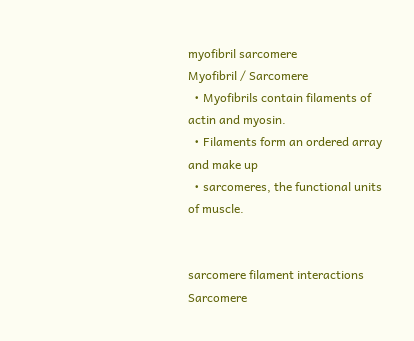myofibril sarcomere
Myofibril / Sarcomere
  • Myofibrils contain filaments of actin and myosin.
  • Filaments form an ordered array and make up
  • sarcomeres, the functional units of muscle.


sarcomere filament interactions
Sarcomere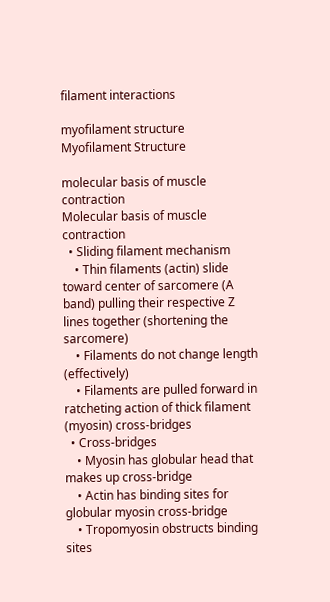filament interactions

myofilament structure
Myofilament Structure

molecular basis of muscle contraction
Molecular basis of muscle contraction
  • Sliding filament mechanism
    • Thin filaments (actin) slide toward center of sarcomere (A band) pulling their respective Z lines together (shortening the sarcomere)
    • Filaments do not change length (effectively)
    • Filaments are pulled forward in ratcheting action of thick filament (myosin) cross-bridges
  • Cross-bridges
    • Myosin has globular head that makes up cross-bridge
    • Actin has binding sites for globular myosin cross-bridge
    • Tropomyosin obstructs binding sites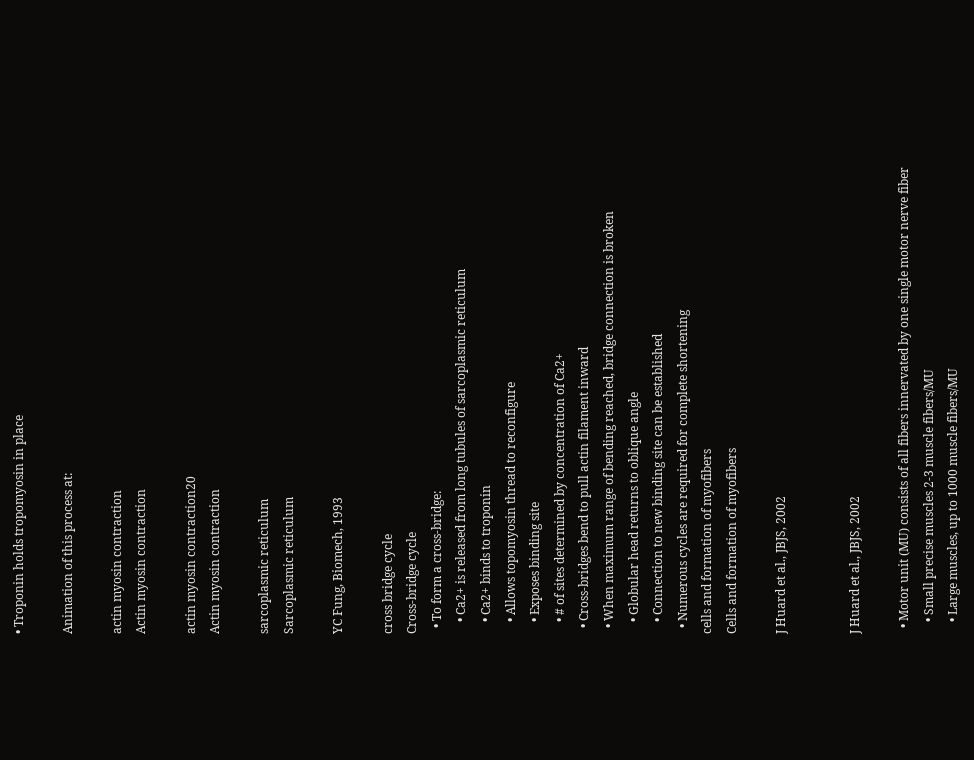• Troponin holds tropomyosin in place

Animation of this process at:

actin myosin contraction
Actin myosin contraction

actin myosin contraction20
Actin myosin contraction

sarcoplasmic reticulum
Sarcoplasmic reticulum

YC Fung, Biomech, 1993

cross bridge cycle
Cross-bridge cycle
  • To form a cross-bridge:
    • Ca2+ is released from long tubules of sarcoplasmic reticulum
    • Ca2+ binds to troponin
    • Allows topomyosin thread to reconfigure
    • Exposes binding site
    • # of sites determined by concentration of Ca2+
  • Cross-bridges bend to pull actin filament inward
  • When maximum range of bending reached, bridge connection is broken
    • Globular head returns to oblique angle
    • Connection to new binding site can be established
  • Numerous cycles are required for complete shortening
cells and formation of myofibers
Cells and formation of myofibers

J Huard et al., JBJS, 2002


J Huard et al., JBJS, 2002

  • Motor unit (MU) consists of all fibers innervated by one single motor nerve fiber
    • Small precise muscles 2-3 muscle fibers/MU
    • Large muscles, up to 1000 muscle fibers/MU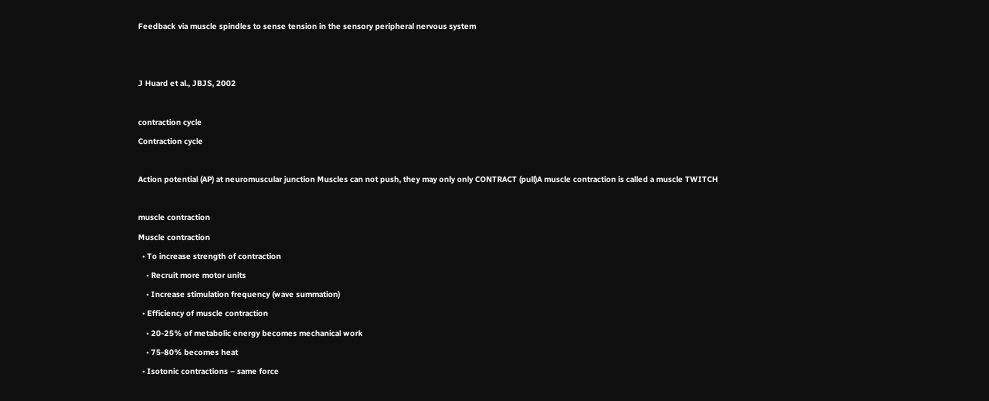Feedback via muscle spindles to sense tension in the sensory peripheral nervous system


J Huard et al., JBJS, 2002

contraction cycle
Contraction cycle

Action potential (AP) at neuromuscular junction Muscles can not push, they may only only CONTRACT (pull)A muscle contraction is called a muscle TWITCH

muscle contraction
Muscle contraction
  • To increase strength of contraction
    • Recruit more motor units
    • Increase stimulation frequency (wave summation)
  • Efficiency of muscle contraction
    • 20-25% of metabolic energy becomes mechanical work
    • 75-80% becomes heat
  • Isotonic contractions – same force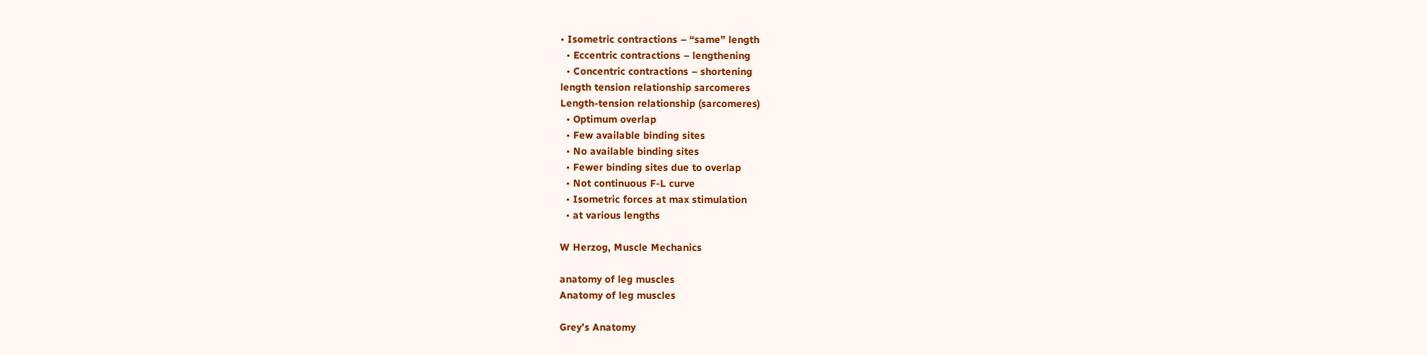• Isometric contractions – “same” length
  • Eccentric contractions – lengthening
  • Concentric contractions – shortening
length tension relationship sarcomeres
Length-tension relationship (sarcomeres)
  • Optimum overlap
  • Few available binding sites
  • No available binding sites
  • Fewer binding sites due to overlap
  • Not continuous F-L curve
  • Isometric forces at max stimulation
  • at various lengths

W Herzog, Muscle Mechanics

anatomy of leg muscles
Anatomy of leg muscles

Grey’s Anatomy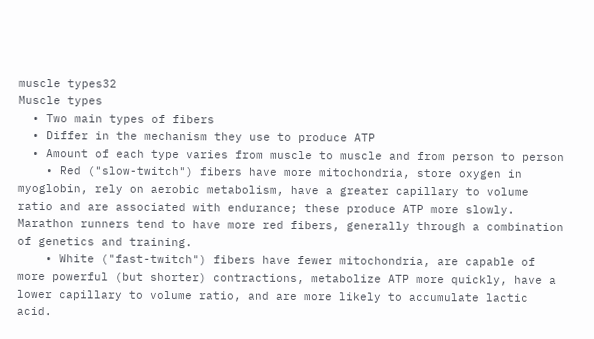muscle types32
Muscle types
  • Two main types of fibers
  • Differ in the mechanism they use to produce ATP
  • Amount of each type varies from muscle to muscle and from person to person
    • Red ("slow-twitch") fibers have more mitochondria, store oxygen in myoglobin, rely on aerobic metabolism, have a greater capillary to volume ratio and are associated with endurance; these produce ATP more slowly. Marathon runners tend to have more red fibers, generally through a combination of genetics and training.
    • White ("fast-twitch") fibers have fewer mitochondria, are capable of more powerful (but shorter) contractions, metabolize ATP more quickly, have a lower capillary to volume ratio, and are more likely to accumulate lactic acid.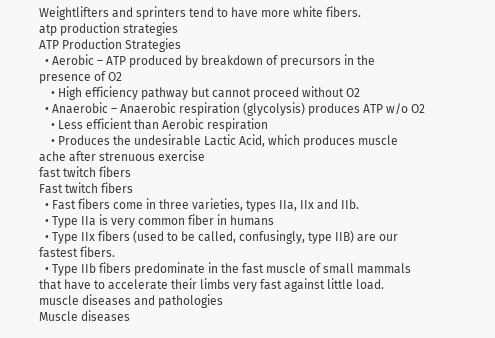Weightlifters and sprinters tend to have more white fibers.
atp production strategies
ATP Production Strategies
  • Aerobic – ATP produced by breakdown of precursors in the presence of O2
    • High efficiency pathway but cannot proceed without O2
  • Anaerobic – Anaerobic respiration (glycolysis) produces ATP w/o O2
    • Less efficient than Aerobic respiration
    • Produces the undesirable Lactic Acid, which produces muscle ache after strenuous exercise
fast twitch fibers
Fast twitch fibers
  • Fast fibers come in three varieties, types IIa, IIx and IIb.
  • Type IIa is very common fiber in humans
  • Type IIx fibers (used to be called, confusingly, type IIB) are our fastest fibers.
  • Type IIb fibers predominate in the fast muscle of small mammals that have to accelerate their limbs very fast against little load.
muscle diseases and pathologies
Muscle diseases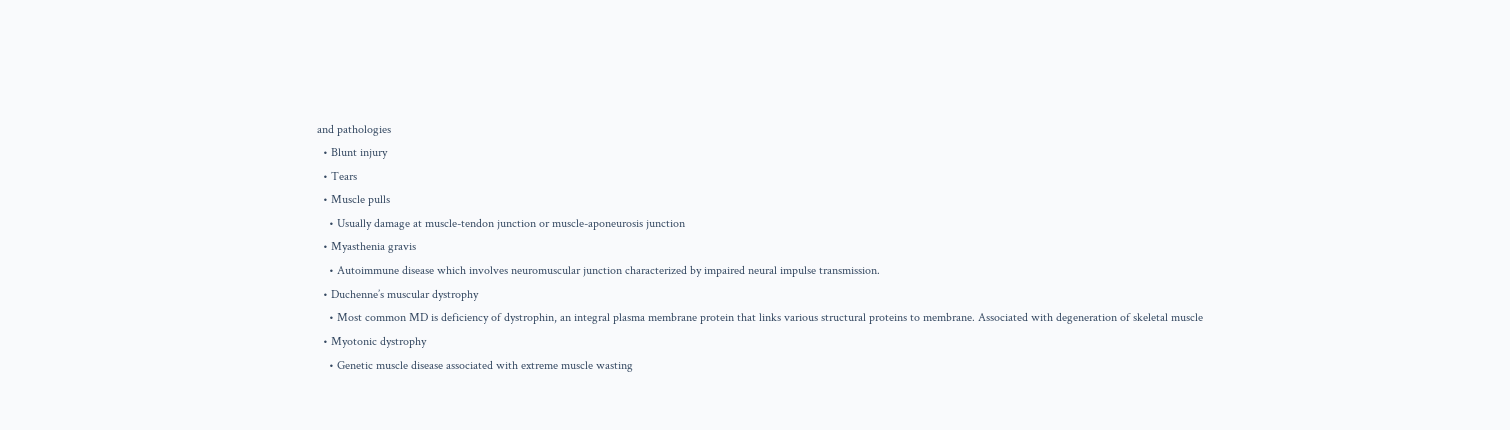and pathologies
  • Blunt injury
  • Tears
  • Muscle pulls
    • Usually damage at muscle-tendon junction or muscle-aponeurosis junction
  • Myasthenia gravis
    • Autoimmune disease which involves neuromuscular junction characterized by impaired neural impulse transmission.
  • Duchenne’s muscular dystrophy
    • Most common MD is deficiency of dystrophin, an integral plasma membrane protein that links various structural proteins to membrane. Associated with degeneration of skeletal muscle
  • Myotonic dystrophy
    • Genetic muscle disease associated with extreme muscle wasting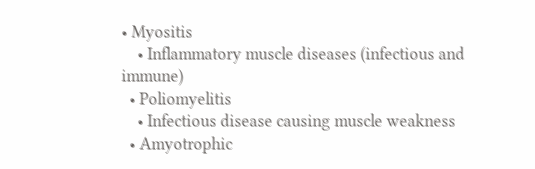• Myositis
    • Inflammatory muscle diseases (infectious and immune)
  • Poliomyelitis
    • Infectious disease causing muscle weakness
  • Amyotrophic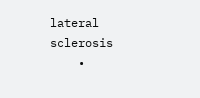lateral sclerosis
    •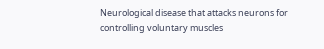Neurological disease that attacks neurons for controlling voluntary muscles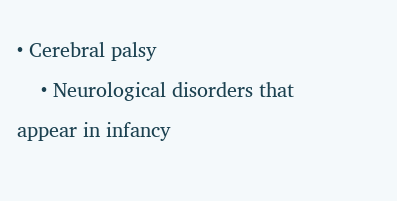• Cerebral palsy
    • Neurological disorders that appear in infancy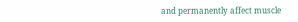and permanently affect muscle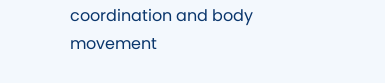coordination and body movement